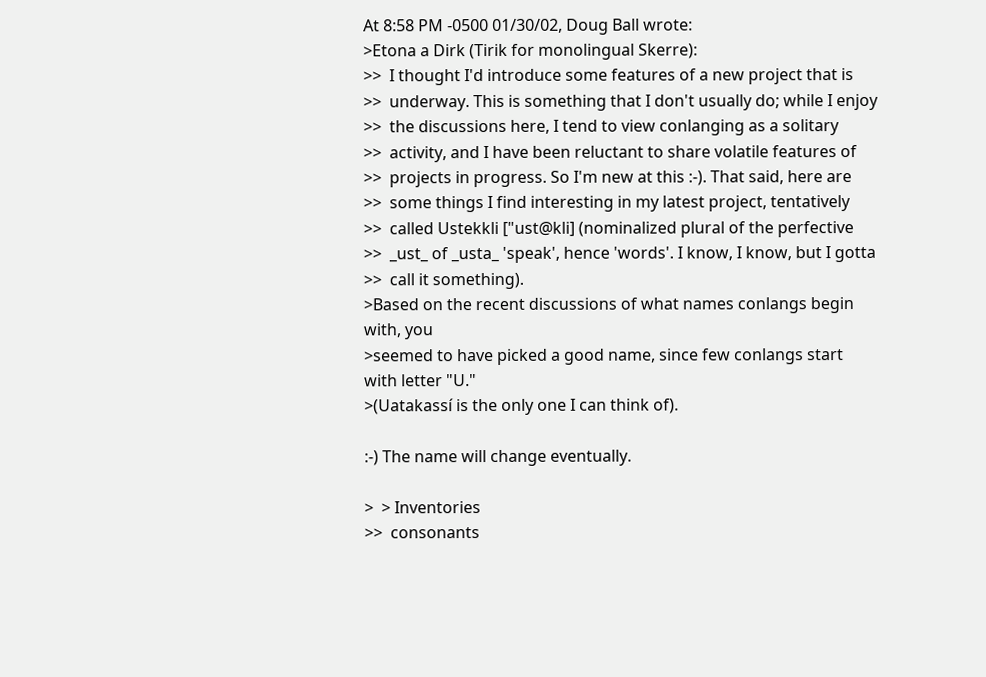At 8:58 PM -0500 01/30/02, Doug Ball wrote:
>Etona a Dirk (Tirik for monolingual Skerre):
>>  I thought I'd introduce some features of a new project that is
>>  underway. This is something that I don't usually do; while I enjoy
>>  the discussions here, I tend to view conlanging as a solitary
>>  activity, and I have been reluctant to share volatile features of
>>  projects in progress. So I'm new at this :-). That said, here are
>>  some things I find interesting in my latest project, tentatively
>>  called Ustekkli ["ust@kli] (nominalized plural of the perfective
>>  _ust_ of _usta_ 'speak', hence 'words'. I know, I know, but I gotta
>>  call it something).
>Based on the recent discussions of what names conlangs begin with, you
>seemed to have picked a good name, since few conlangs start with letter "U."
>(Uatakassí is the only one I can think of).

:-) The name will change eventually.

>  > Inventories
>>  consonants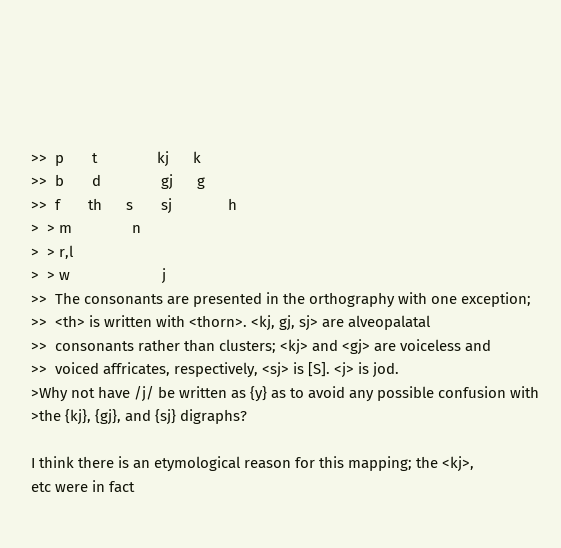>>  p       t               kj      k
>>  b       d               gj      g
>>  f       th      s       sj              h
>  > m               n
>  > r,l
>  > w                       j
>>  The consonants are presented in the orthography with one exception;
>>  <th> is written with <thorn>. <kj, gj, sj> are alveopalatal
>>  consonants rather than clusters; <kj> and <gj> are voiceless and
>>  voiced affricates, respectively, <sj> is [S]. <j> is jod.
>Why not have /j/ be written as {y} as to avoid any possible confusion with
>the {kj}, {gj}, and {sj} digraphs?

I think there is an etymological reason for this mapping; the <kj>,
etc were in fact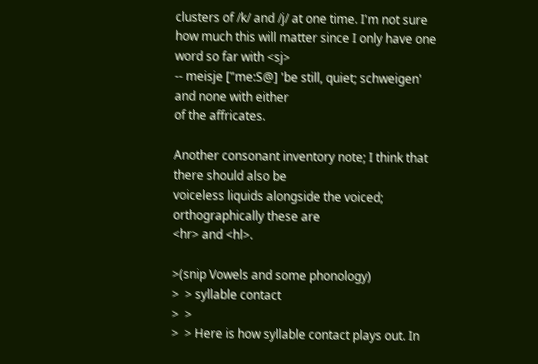clusters of /k/ and /j/ at one time. I'm not sure
how much this will matter since I only have one word so far with <sj>
-- meisje ["me:S@] 'be still, quiet; schweigen' and none with either
of the affricates.

Another consonant inventory note; I think that there should also be
voiceless liquids alongside the voiced; orthographically these are
<hr> and <hl>.

>(snip Vowels and some phonology)
>  > syllable contact
>  >
>  > Here is how syllable contact plays out. In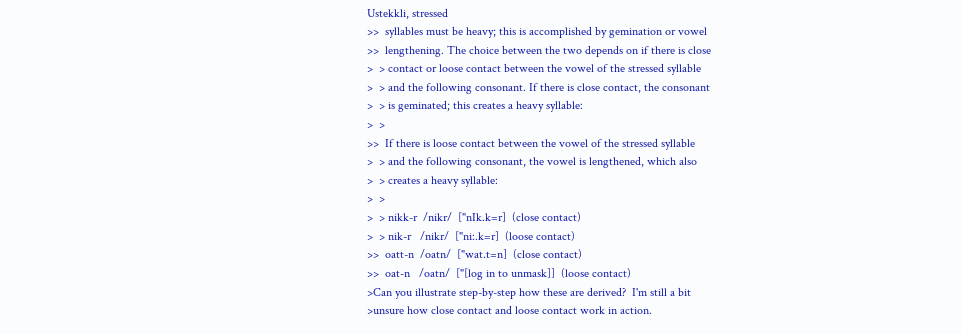Ustekkli, stressed
>>  syllables must be heavy; this is accomplished by gemination or vowel
>>  lengthening. The choice between the two depends on if there is close
>  > contact or loose contact between the vowel of the stressed syllable
>  > and the following consonant. If there is close contact, the consonant
>  > is geminated; this creates a heavy syllable:
>  >
>>  If there is loose contact between the vowel of the stressed syllable
>  > and the following consonant, the vowel is lengthened, which also
>  > creates a heavy syllable:
>  >
>  > nikk-r  /nikr/  ["nIk.k=r]  (close contact)
>  > nik-r   /nikr/  ["ni:.k=r]  (loose contact)
>>  oatt-n  /oatn/  ["wat.t=n]  (close contact)
>>  oat-n   /oatn/  ["[log in to unmask]]  (loose contact)
>Can you illustrate step-by-step how these are derived?  I'm still a bit
>unsure how close contact and loose contact work in action.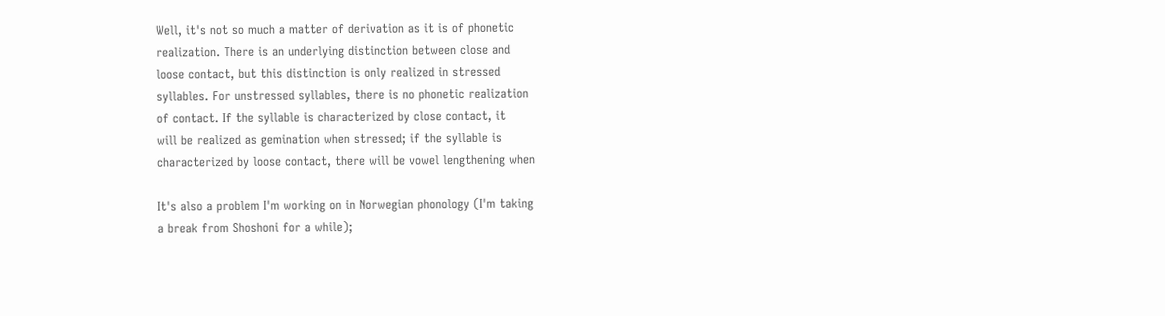Well, it's not so much a matter of derivation as it is of phonetic
realization. There is an underlying distinction between close and
loose contact, but this distinction is only realized in stressed
syllables. For unstressed syllables, there is no phonetic realization
of contact. If the syllable is characterized by close contact, it
will be realized as gemination when stressed; if the syllable is
characterized by loose contact, there will be vowel lengthening when

It's also a problem I'm working on in Norwegian phonology (I'm taking
a break from Shoshoni for a while);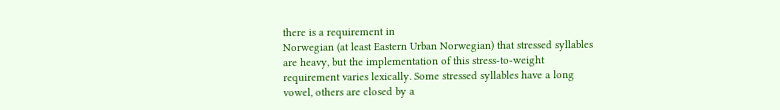there is a requirement in
Norwegian (at least Eastern Urban Norwegian) that stressed syllables
are heavy, but the implementation of this stress-to-weight
requirement varies lexically. Some stressed syllables have a long
vowel, others are closed by a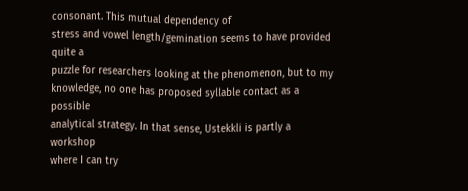consonant. This mutual dependency of
stress and vowel length/gemination seems to have provided quite a
puzzle for researchers looking at the phenomenon, but to my
knowledge, no one has proposed syllable contact as a possible
analytical strategy. In that sense, Ustekkli is partly a workshop
where I can try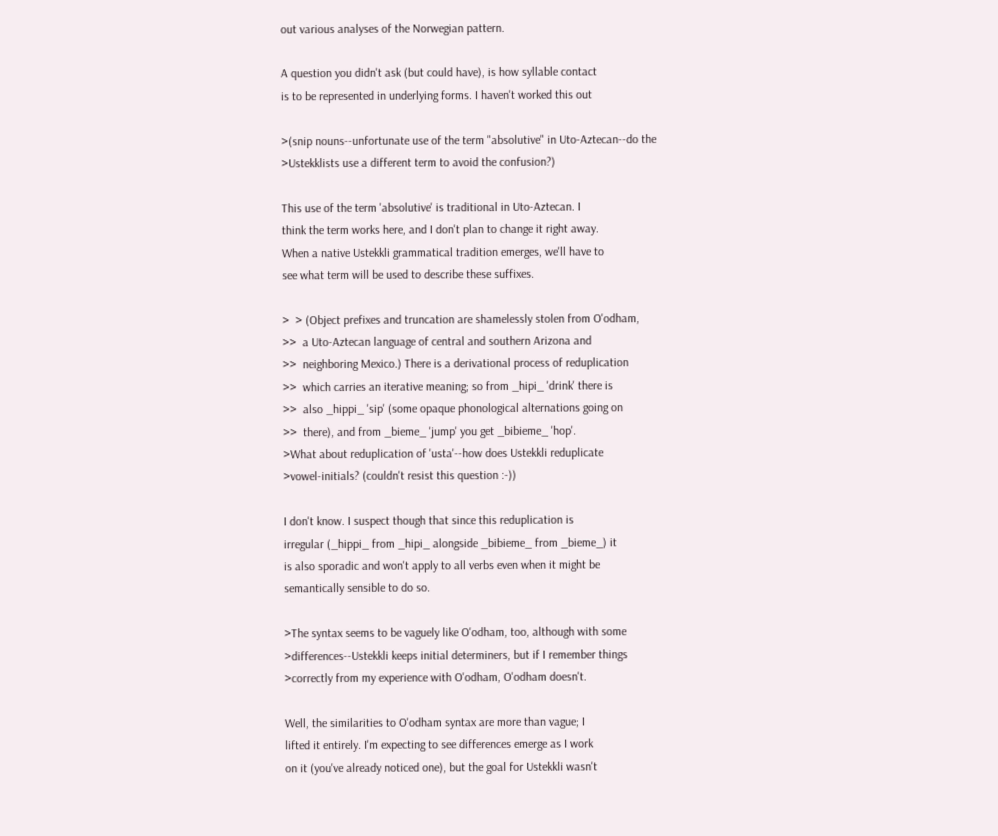out various analyses of the Norwegian pattern.

A question you didn't ask (but could have), is how syllable contact
is to be represented in underlying forms. I haven't worked this out

>(snip nouns--unfortunate use of the term "absolutive" in Uto-Aztecan--do the
>Ustekklists use a different term to avoid the confusion?)

This use of the term 'absolutive' is traditional in Uto-Aztecan. I
think the term works here, and I don't plan to change it right away.
When a native Ustekkli grammatical tradition emerges, we'll have to
see what term will be used to describe these suffixes.

>  > (Object prefixes and truncation are shamelessly stolen from O'odham,
>>  a Uto-Aztecan language of central and southern Arizona and
>>  neighboring Mexico.) There is a derivational process of reduplication
>>  which carries an iterative meaning; so from _hipi_ 'drink' there is
>>  also _hippi_ 'sip' (some opaque phonological alternations going on
>>  there), and from _bieme_ 'jump' you get _bibieme_ 'hop'.
>What about reduplication of 'usta'--how does Ustekkli reduplicate
>vowel-initials? (couldn't resist this question :-))

I don't know. I suspect though that since this reduplication is
irregular (_hippi_ from _hipi_ alongside _bibieme_ from _bieme_) it
is also sporadic and won't apply to all verbs even when it might be
semantically sensible to do so.

>The syntax seems to be vaguely like O'odham, too, although with some
>differences--Ustekkli keeps initial determiners, but if I remember things
>correctly from my experience with O'odham, O'odham doesn't.

Well, the similarities to O'odham syntax are more than vague; I
lifted it entirely. I'm expecting to see differences emerge as I work
on it (you've already noticed one), but the goal for Ustekkli wasn't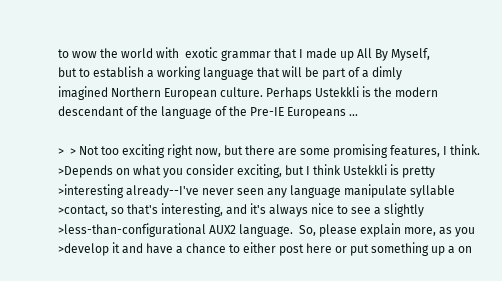to wow the world with  exotic grammar that I made up All By Myself,
but to establish a working language that will be part of a dimly
imagined Northern European culture. Perhaps Ustekkli is the modern
descendant of the language of the Pre-IE Europeans ...

>  > Not too exciting right now, but there are some promising features, I think.
>Depends on what you consider exciting, but I think Ustekkli is pretty
>interesting already--I've never seen any language manipulate syllable
>contact, so that's interesting, and it's always nice to see a slightly
>less-than-configurational AUX2 language.  So, please explain more, as you
>develop it and have a chance to either post here or put something up a on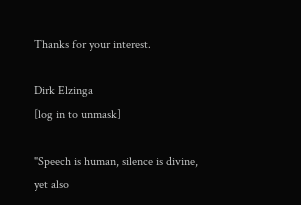Thanks for your interest.

Dirk Elzinga                                            [log in to unmask]

"Speech is human, silence is divine, yet also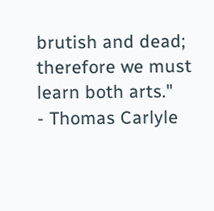brutish and dead;
therefore we must learn both arts."
- Thomas Carlyle